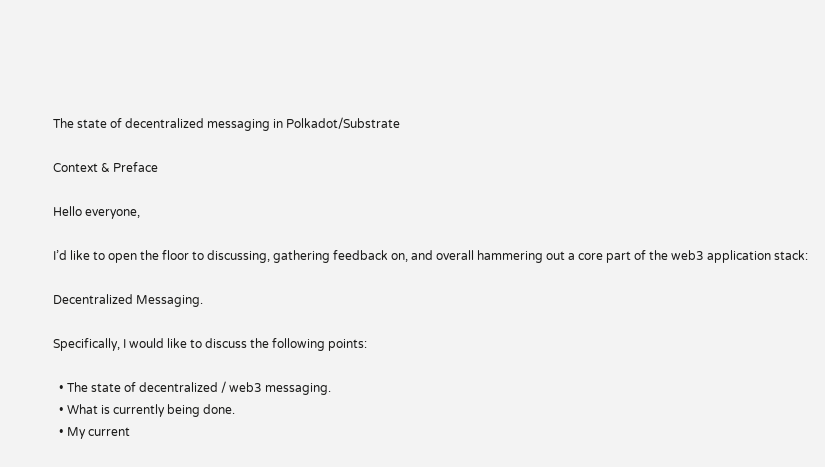The state of decentralized messaging in Polkadot/Substrate

Context & Preface

Hello everyone,

I’d like to open the floor to discussing, gathering feedback on, and overall hammering out a core part of the web3 application stack:

Decentralized Messaging.

Specifically, I would like to discuss the following points:

  • The state of decentralized / web3 messaging.
  • What is currently being done.
  • My current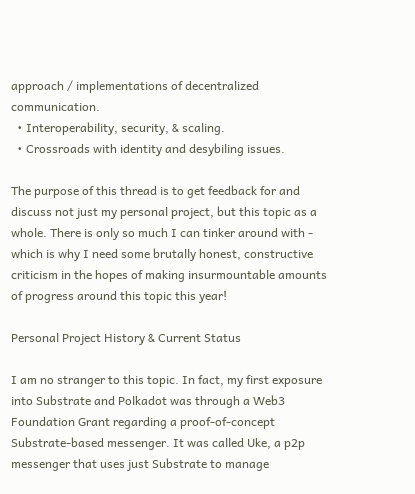approach / implementations of decentralized communication.
  • Interoperability, security, & scaling.
  • Crossroads with identity and desybiling issues.

The purpose of this thread is to get feedback for and discuss not just my personal project, but this topic as a whole. There is only so much I can tinker around with - which is why I need some brutally honest, constructive criticism in the hopes of making insurmountable amounts of progress around this topic this year!

Personal Project History & Current Status

I am no stranger to this topic. In fact, my first exposure into Substrate and Polkadot was through a Web3 Foundation Grant regarding a proof-of-concept Substrate-based messenger. It was called Uke, a p2p messenger that uses just Substrate to manage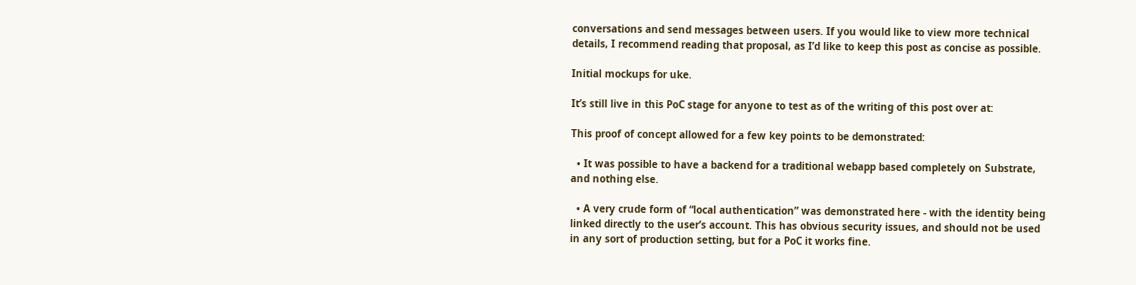conversations and send messages between users. If you would like to view more technical details, I recommend reading that proposal, as I’d like to keep this post as concise as possible.

Initial mockups for uke.

It’s still live in this PoC stage for anyone to test as of the writing of this post over at:

This proof of concept allowed for a few key points to be demonstrated:

  • It was possible to have a backend for a traditional webapp based completely on Substrate, and nothing else.

  • A very crude form of “local authentication” was demonstrated here - with the identity being linked directly to the user’s account. This has obvious security issues, and should not be used in any sort of production setting, but for a PoC it works fine.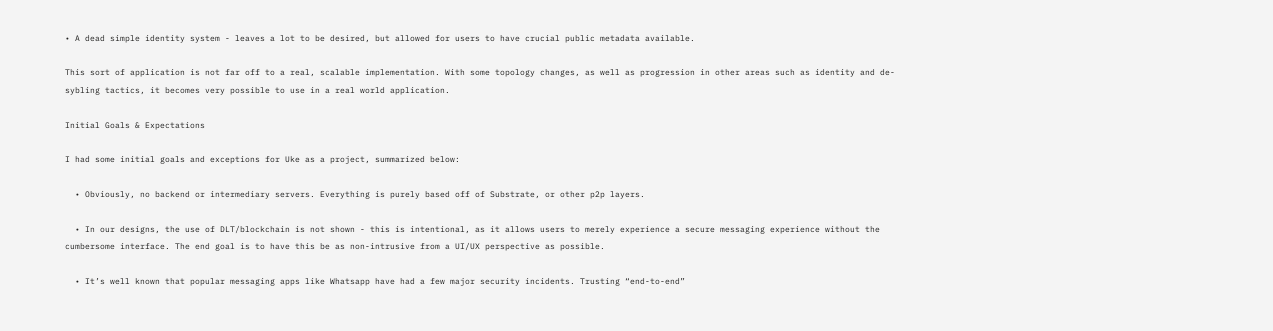• A dead simple identity system - leaves a lot to be desired, but allowed for users to have crucial public metadata available.

This sort of application is not far off to a real, scalable implementation. With some topology changes, as well as progression in other areas such as identity and de-sybling tactics, it becomes very possible to use in a real world application.

Initial Goals & Expectations

I had some initial goals and exceptions for Uke as a project, summarized below:

  • Obviously, no backend or intermediary servers. Everything is purely based off of Substrate, or other p2p layers.

  • In our designs, the use of DLT/blockchain is not shown - this is intentional, as it allows users to merely experience a secure messaging experience without the cumbersome interface. The end goal is to have this be as non-intrusive from a UI/UX perspective as possible.

  • It’s well known that popular messaging apps like Whatsapp have had a few major security incidents. Trusting “end-to-end”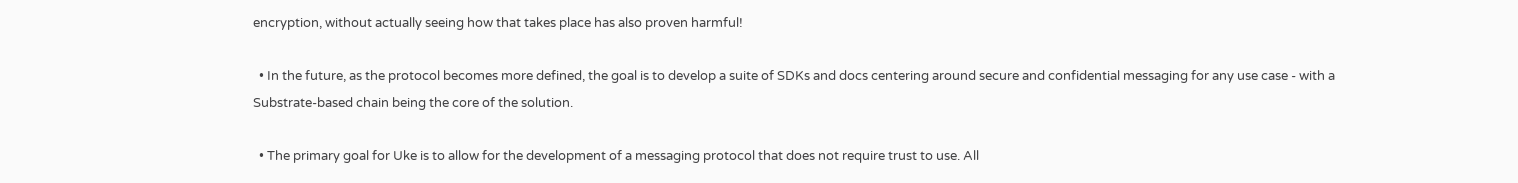encryption, without actually seeing how that takes place has also proven harmful!

  • In the future, as the protocol becomes more defined, the goal is to develop a suite of SDKs and docs centering around secure and confidential messaging for any use case - with a Substrate-based chain being the core of the solution.

  • The primary goal for Uke is to allow for the development of a messaging protocol that does not require trust to use. All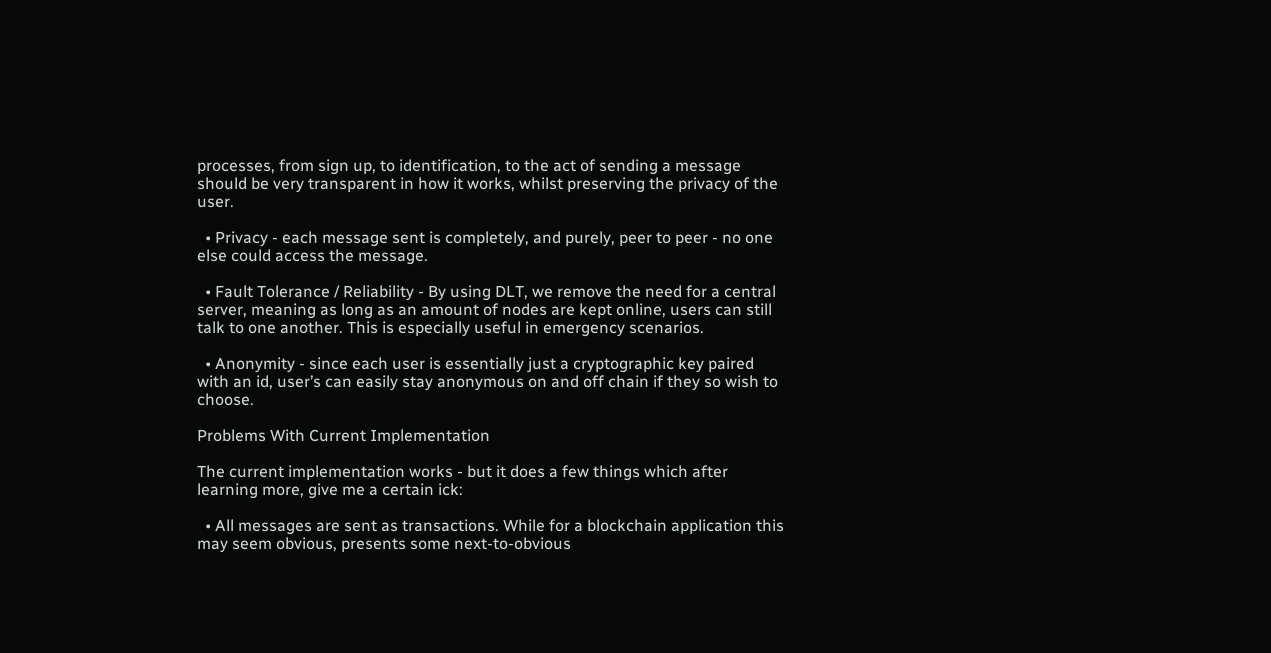processes, from sign up, to identification, to the act of sending a message should be very transparent in how it works, whilst preserving the privacy of the user.

  • Privacy - each message sent is completely, and purely, peer to peer - no one else could access the message.

  • Fault Tolerance / Reliability - By using DLT, we remove the need for a central server, meaning as long as an amount of nodes are kept online, users can still talk to one another. This is especially useful in emergency scenarios.

  • Anonymity - since each user is essentially just a cryptographic key paired with an id, user’s can easily stay anonymous on and off chain if they so wish to choose.

Problems With Current Implementation

The current implementation works - but it does a few things which after learning more, give me a certain ick:

  • All messages are sent as transactions. While for a blockchain application this may seem obvious, presents some next-to-obvious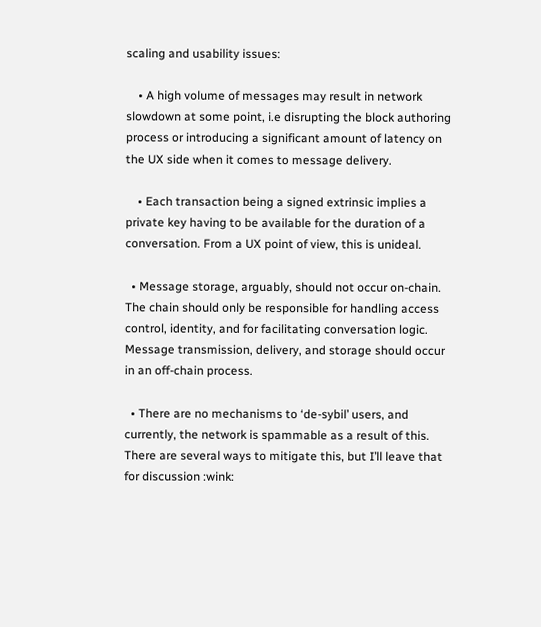scaling and usability issues:

    • A high volume of messages may result in network slowdown at some point, i.e disrupting the block authoring process or introducing a significant amount of latency on the UX side when it comes to message delivery.

    • Each transaction being a signed extrinsic implies a private key having to be available for the duration of a conversation. From a UX point of view, this is unideal.

  • Message storage, arguably, should not occur on-chain. The chain should only be responsible for handling access control, identity, and for facilitating conversation logic. Message transmission, delivery, and storage should occur in an off-chain process.

  • There are no mechanisms to ‘de-sybil’ users, and currently, the network is spammable as a result of this. There are several ways to mitigate this, but I’ll leave that for discussion :wink: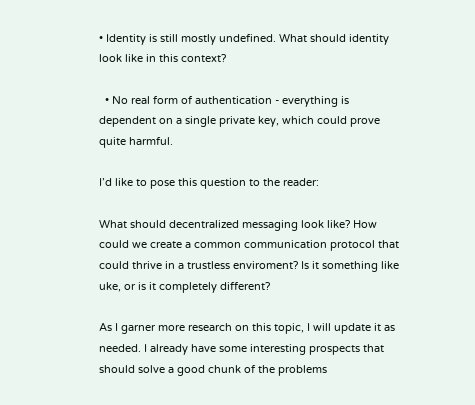• Identity is still mostly undefined. What should identity look like in this context?

  • No real form of authentication - everything is dependent on a single private key, which could prove quite harmful.

I’d like to pose this question to the reader:

What should decentralized messaging look like? How could we create a common communication protocol that could thrive in a trustless enviroment? Is it something like uke, or is it completely different?

As I garner more research on this topic, I will update it as needed. I already have some interesting prospects that should solve a good chunk of the problems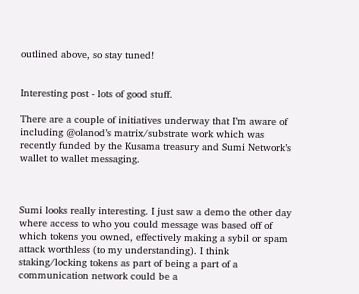outlined above, so stay tuned!


Interesting post - lots of good stuff.

There are a couple of initiatives underway that I’m aware of including @olanod’s matrix/substrate work which was recently funded by the Kusama treasury and Sumi Network’s wallet to wallet messaging.



Sumi looks really interesting. I just saw a demo the other day where access to who you could message was based off of which tokens you owned, effectively making a sybil or spam attack worthless (to my understanding). I think staking/locking tokens as part of being a part of a communication network could be a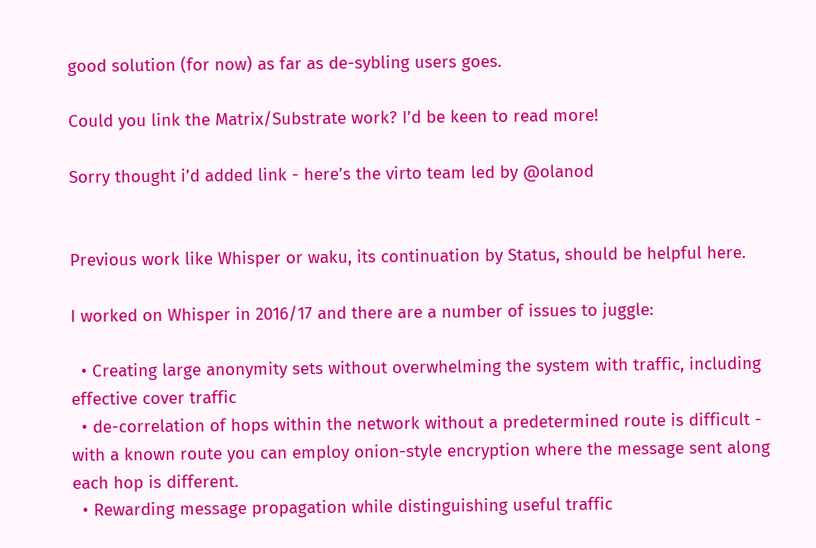good solution (for now) as far as de-sybling users goes.

Could you link the Matrix/Substrate work? I’d be keen to read more!

Sorry thought i’d added link - here’s the virto team led by @olanod


Previous work like Whisper or waku, its continuation by Status, should be helpful here.

I worked on Whisper in 2016/17 and there are a number of issues to juggle:

  • Creating large anonymity sets without overwhelming the system with traffic, including effective cover traffic
  • de-correlation of hops within the network without a predetermined route is difficult - with a known route you can employ onion-style encryption where the message sent along each hop is different.
  • Rewarding message propagation while distinguishing useful traffic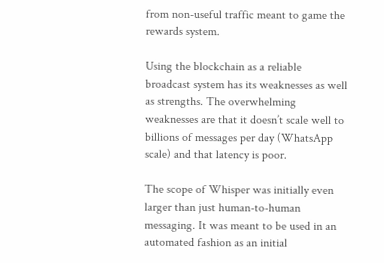from non-useful traffic meant to game the rewards system.

Using the blockchain as a reliable broadcast system has its weaknesses as well as strengths. The overwhelming weaknesses are that it doesn’t scale well to billions of messages per day (WhatsApp scale) and that latency is poor.

The scope of Whisper was initially even larger than just human-to-human messaging. It was meant to be used in an automated fashion as an initial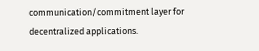communication/commitment layer for decentralized applications.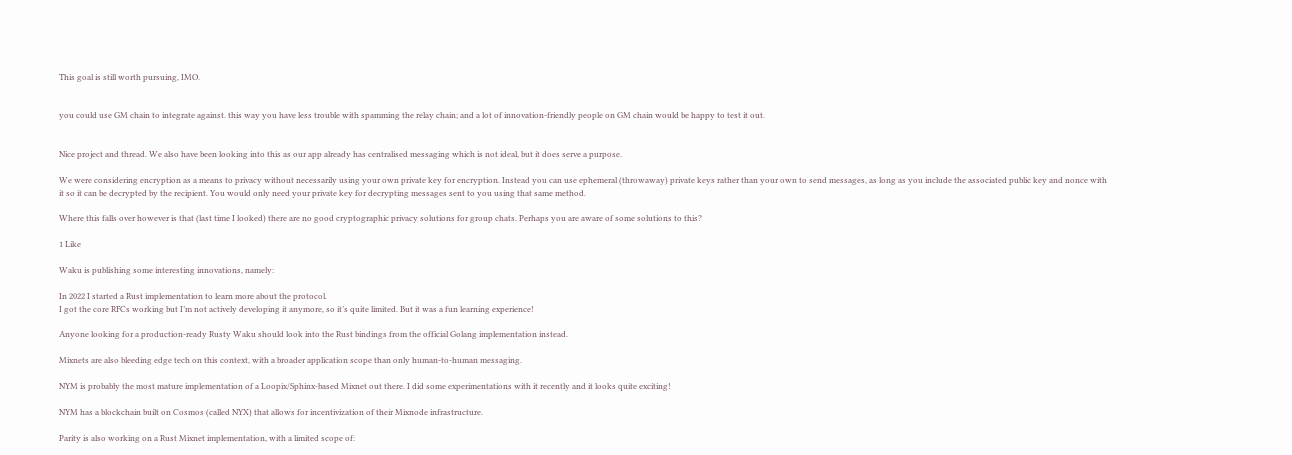This goal is still worth pursuing, IMO.


you could use GM chain to integrate against. this way you have less trouble with spamming the relay chain; and a lot of innovation-friendly people on GM chain would be happy to test it out.


Nice project and thread. We also have been looking into this as our app already has centralised messaging which is not ideal, but it does serve a purpose.

We were considering encryption as a means to privacy without necessarily using your own private key for encryption. Instead you can use ephemeral (throwaway) private keys rather than your own to send messages, as long as you include the associated public key and nonce with it so it can be decrypted by the recipient. You would only need your private key for decrypting messages sent to you using that same method.

Where this falls over however is that (last time I looked) there are no good cryptographic privacy solutions for group chats. Perhaps you are aware of some solutions to this?

1 Like

Waku is publishing some interesting innovations, namely:

In 2022 I started a Rust implementation to learn more about the protocol.
I got the core RFCs working but I’m not actively developing it anymore, so it’s quite limited. But it was a fun learning experience!

Anyone looking for a production-ready Rusty Waku should look into the Rust bindings from the official Golang implementation instead.

Mixnets are also bleeding edge tech on this context, with a broader application scope than only human-to-human messaging.

NYM is probably the most mature implementation of a Loopix/Sphinx-based Mixnet out there. I did some experimentations with it recently and it looks quite exciting!

NYM has a blockchain built on Cosmos (called NYX) that allows for incentivization of their Mixnode infrastructure.

Parity is also working on a Rust Mixnet implementation, with a limited scope of: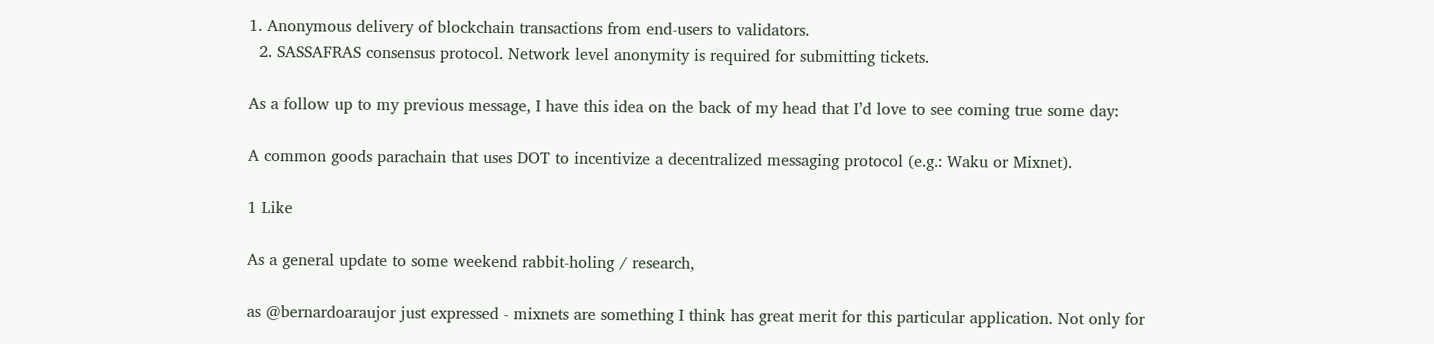1. Anonymous delivery of blockchain transactions from end-users to validators.
  2. SASSAFRAS consensus protocol. Network level anonymity is required for submitting tickets.

As a follow up to my previous message, I have this idea on the back of my head that I’d love to see coming true some day:

A common goods parachain that uses DOT to incentivize a decentralized messaging protocol (e.g.: Waku or Mixnet).

1 Like

As a general update to some weekend rabbit-holing / research,

as @bernardoaraujor just expressed - mixnets are something I think has great merit for this particular application. Not only for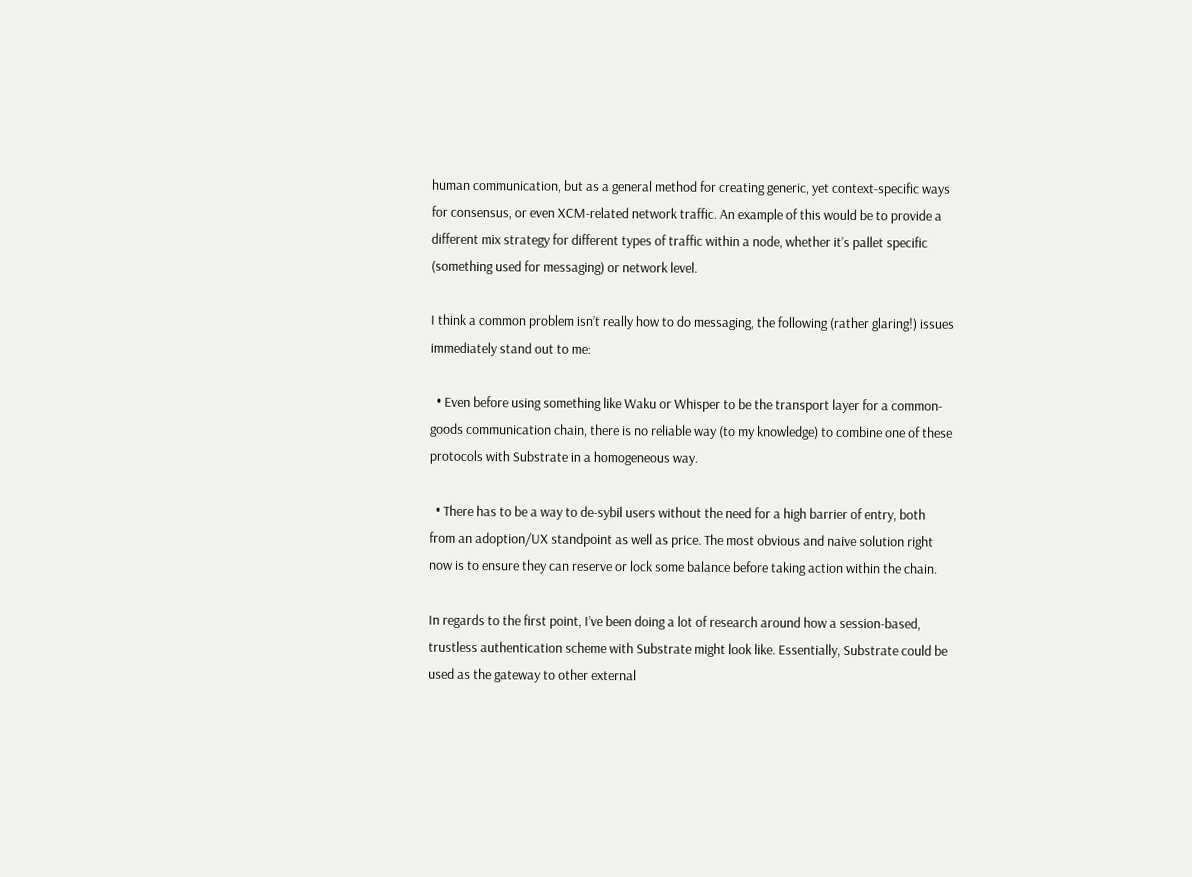human communication, but as a general method for creating generic, yet context-specific ways for consensus, or even XCM-related network traffic. An example of this would be to provide a different mix strategy for different types of traffic within a node, whether it’s pallet specific (something used for messaging) or network level.

I think a common problem isn’t really how to do messaging, the following (rather glaring!) issues immediately stand out to me:

  • Even before using something like Waku or Whisper to be the transport layer for a common-goods communication chain, there is no reliable way (to my knowledge) to combine one of these protocols with Substrate in a homogeneous way.

  • There has to be a way to de-sybil users without the need for a high barrier of entry, both from an adoption/UX standpoint as well as price. The most obvious and naive solution right now is to ensure they can reserve or lock some balance before taking action within the chain.

In regards to the first point, I’ve been doing a lot of research around how a session-based, trustless authentication scheme with Substrate might look like. Essentially, Substrate could be used as the gateway to other external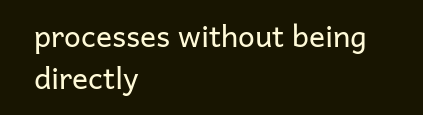processes without being directly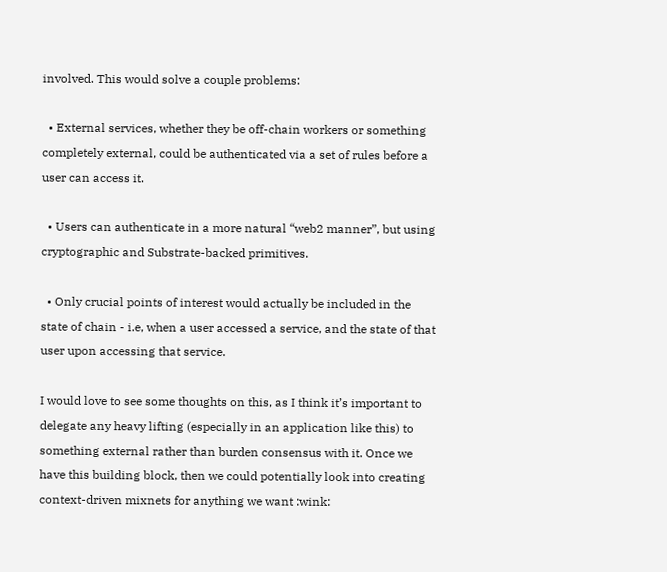involved. This would solve a couple problems:

  • External services, whether they be off-chain workers or something completely external, could be authenticated via a set of rules before a user can access it.

  • Users can authenticate in a more natural “web2 manner”, but using cryptographic and Substrate-backed primitives.

  • Only crucial points of interest would actually be included in the state of chain - i.e, when a user accessed a service, and the state of that user upon accessing that service.

I would love to see some thoughts on this, as I think it’s important to delegate any heavy lifting (especially in an application like this) to something external rather than burden consensus with it. Once we have this building block, then we could potentially look into creating context-driven mixnets for anything we want :wink: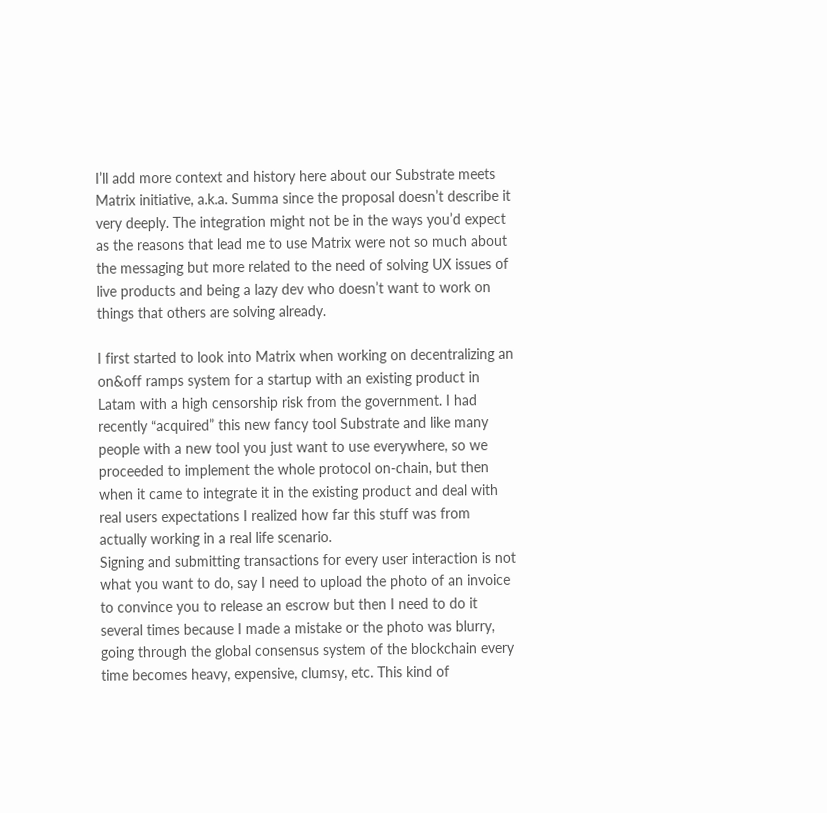I’ll add more context and history here about our Substrate meets Matrix initiative, a.k.a. Summa since the proposal doesn’t describe it very deeply. The integration might not be in the ways you’d expect as the reasons that lead me to use Matrix were not so much about the messaging but more related to the need of solving UX issues of live products and being a lazy dev who doesn’t want to work on things that others are solving already.

I first started to look into Matrix when working on decentralizing an on&off ramps system for a startup with an existing product in Latam with a high censorship risk from the government. I had recently “acquired” this new fancy tool Substrate and like many people with a new tool you just want to use everywhere, so we proceeded to implement the whole protocol on-chain, but then when it came to integrate it in the existing product and deal with real users expectations I realized how far this stuff was from actually working in a real life scenario.
Signing and submitting transactions for every user interaction is not what you want to do, say I need to upload the photo of an invoice to convince you to release an escrow but then I need to do it several times because I made a mistake or the photo was blurry, going through the global consensus system of the blockchain every time becomes heavy, expensive, clumsy, etc. This kind of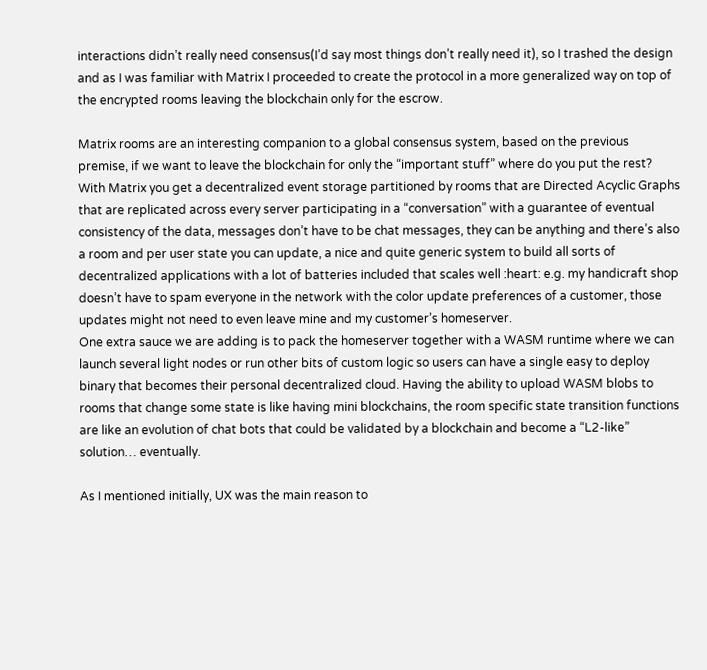interactions didn’t really need consensus(I’d say most things don’t really need it), so I trashed the design and as I was familiar with Matrix I proceeded to create the protocol in a more generalized way on top of the encrypted rooms leaving the blockchain only for the escrow.

Matrix rooms are an interesting companion to a global consensus system, based on the previous premise, if we want to leave the blockchain for only the “important stuff” where do you put the rest? With Matrix you get a decentralized event storage partitioned by rooms that are Directed Acyclic Graphs that are replicated across every server participating in a “conversation” with a guarantee of eventual consistency of the data, messages don’t have to be chat messages, they can be anything and there’s also a room and per user state you can update, a nice and quite generic system to build all sorts of decentralized applications with a lot of batteries included that scales well :heart: e.g. my handicraft shop doesn’t have to spam everyone in the network with the color update preferences of a customer, those updates might not need to even leave mine and my customer’s homeserver.
One extra sauce we are adding is to pack the homeserver together with a WASM runtime where we can launch several light nodes or run other bits of custom logic so users can have a single easy to deploy binary that becomes their personal decentralized cloud. Having the ability to upload WASM blobs to rooms that change some state is like having mini blockchains, the room specific state transition functions are like an evolution of chat bots that could be validated by a blockchain and become a “L2-like” solution… eventually.

As I mentioned initially, UX was the main reason to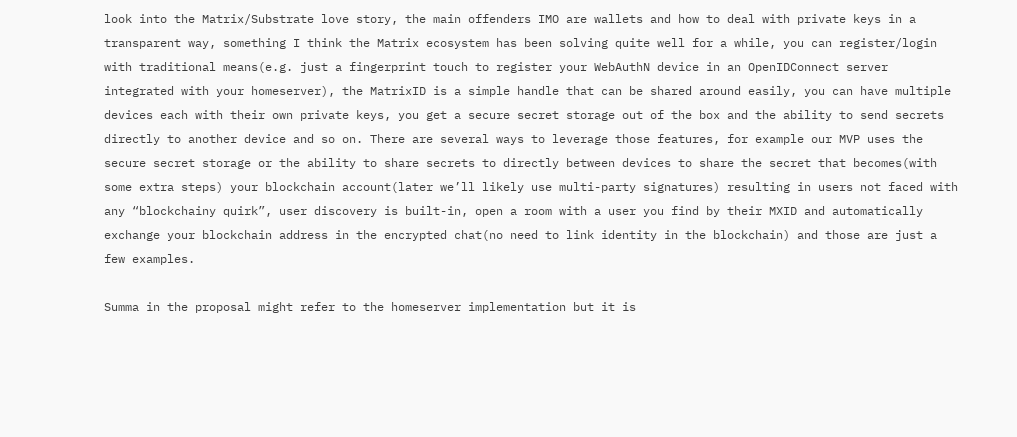look into the Matrix/Substrate love story, the main offenders IMO are wallets and how to deal with private keys in a transparent way, something I think the Matrix ecosystem has been solving quite well for a while, you can register/login with traditional means(e.g. just a fingerprint touch to register your WebAuthN device in an OpenIDConnect server integrated with your homeserver), the MatrixID is a simple handle that can be shared around easily, you can have multiple devices each with their own private keys, you get a secure secret storage out of the box and the ability to send secrets directly to another device and so on. There are several ways to leverage those features, for example our MVP uses the secure secret storage or the ability to share secrets to directly between devices to share the secret that becomes(with some extra steps) your blockchain account(later we’ll likely use multi-party signatures) resulting in users not faced with any “blockchainy quirk”, user discovery is built-in, open a room with a user you find by their MXID and automatically exchange your blockchain address in the encrypted chat(no need to link identity in the blockchain) and those are just a few examples.

Summa in the proposal might refer to the homeserver implementation but it is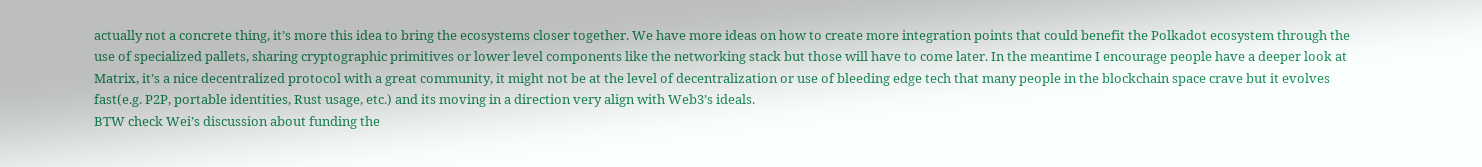actually not a concrete thing, it’s more this idea to bring the ecosystems closer together. We have more ideas on how to create more integration points that could benefit the Polkadot ecosystem through the use of specialized pallets, sharing cryptographic primitives or lower level components like the networking stack but those will have to come later. In the meantime I encourage people have a deeper look at Matrix, it’s a nice decentralized protocol with a great community, it might not be at the level of decentralization or use of bleeding edge tech that many people in the blockchain space crave but it evolves fast(e.g. P2P, portable identities, Rust usage, etc.) and its moving in a direction very align with Web3’s ideals.
BTW check Wei’s discussion about funding the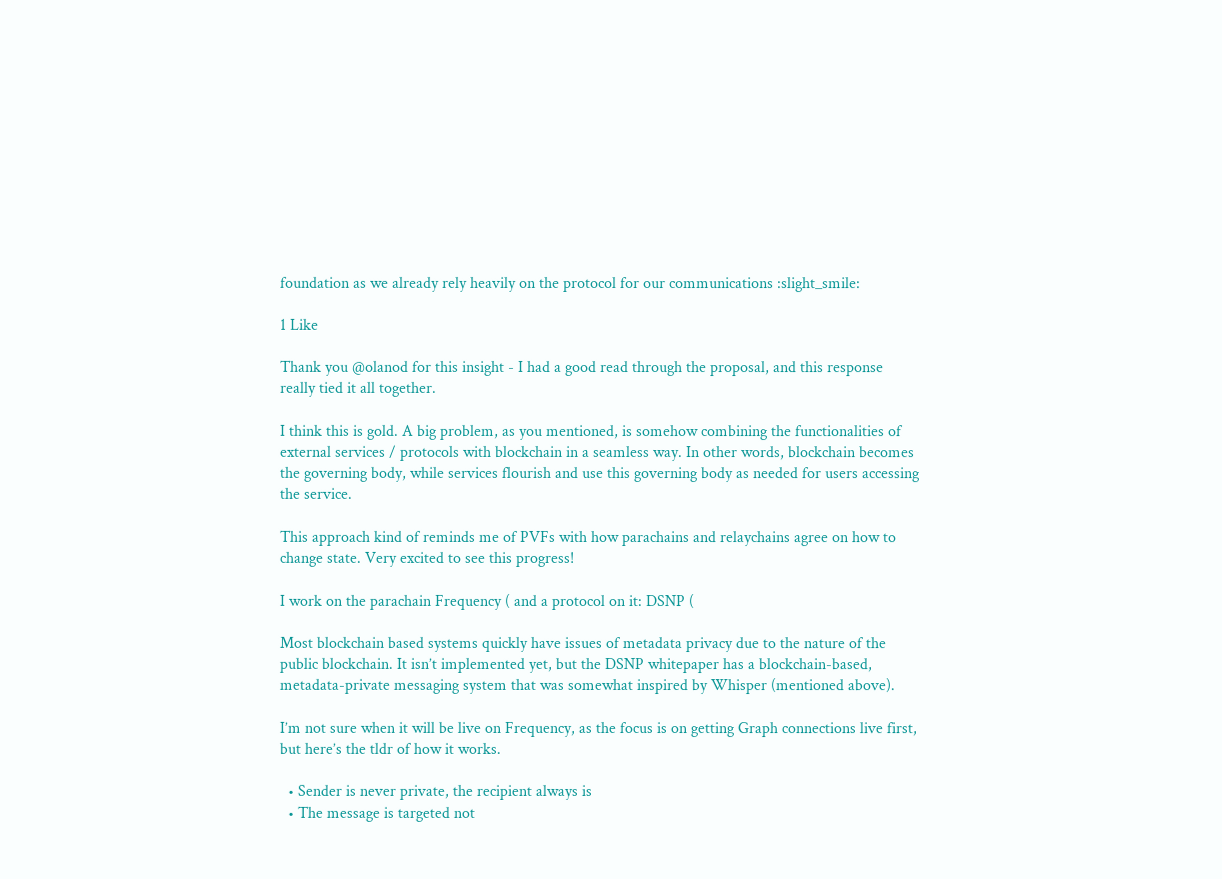foundation as we already rely heavily on the protocol for our communications :slight_smile:

1 Like

Thank you @olanod for this insight - I had a good read through the proposal, and this response really tied it all together.

I think this is gold. A big problem, as you mentioned, is somehow combining the functionalities of external services / protocols with blockchain in a seamless way. In other words, blockchain becomes the governing body, while services flourish and use this governing body as needed for users accessing the service.

This approach kind of reminds me of PVFs with how parachains and relaychains agree on how to change state. Very excited to see this progress!

I work on the parachain Frequency ( and a protocol on it: DSNP (

Most blockchain based systems quickly have issues of metadata privacy due to the nature of the public blockchain. It isn’t implemented yet, but the DSNP whitepaper has a blockchain-based, metadata-private messaging system that was somewhat inspired by Whisper (mentioned above).

I’m not sure when it will be live on Frequency, as the focus is on getting Graph connections live first, but here’s the tldr of how it works.

  • Sender is never private, the recipient always is
  • The message is targeted not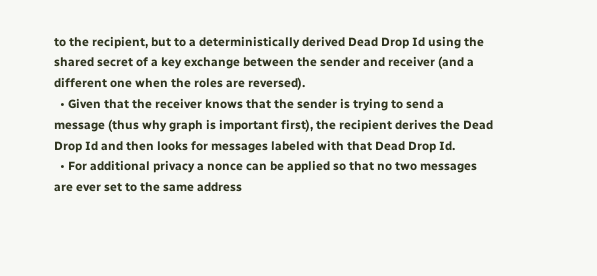to the recipient, but to a deterministically derived Dead Drop Id using the shared secret of a key exchange between the sender and receiver (and a different one when the roles are reversed).
  • Given that the receiver knows that the sender is trying to send a message (thus why graph is important first), the recipient derives the Dead Drop Id and then looks for messages labeled with that Dead Drop Id.
  • For additional privacy a nonce can be applied so that no two messages are ever set to the same address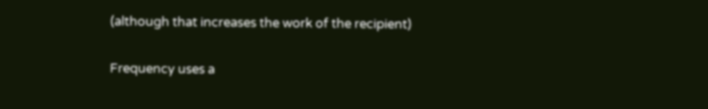(although that increases the work of the recipient)

Frequency uses a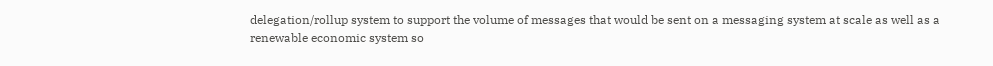delegation/rollup system to support the volume of messages that would be sent on a messaging system at scale as well as a renewable economic system so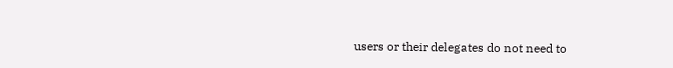users or their delegates do not need to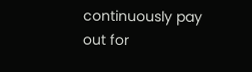continuously pay out for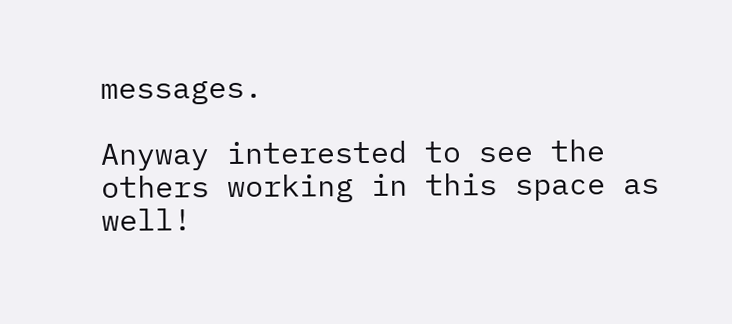messages.

Anyway interested to see the others working in this space as well!